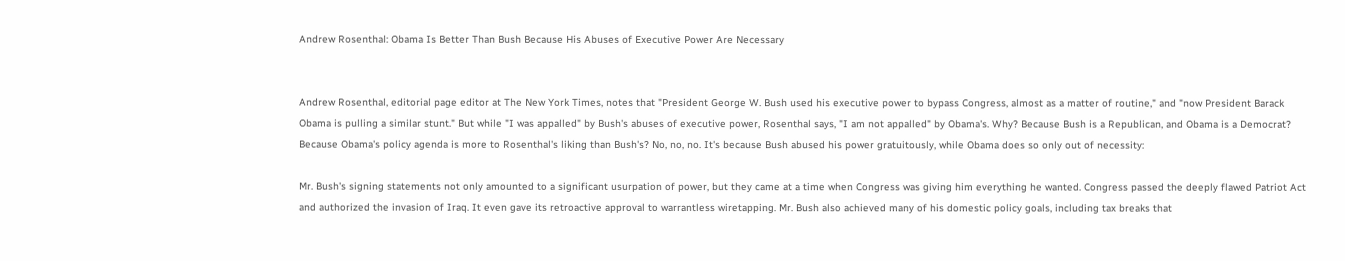Andrew Rosenthal: Obama Is Better Than Bush Because His Abuses of Executive Power Are Necessary


Andrew Rosenthal, editorial page editor at The New York Times, notes that "President George W. Bush used his executive power to bypass Congress, almost as a matter of routine," and "now President Barack Obama is pulling a similar stunt." But while "I was appalled" by Bush's abuses of executive power, Rosenthal says, "I am not appalled" by Obama's. Why? Because Bush is a Republican, and Obama is a Democrat? Because Obama's policy agenda is more to Rosenthal's liking than Bush's? No, no, no. It's because Bush abused his power gratuitously, while Obama does so only out of necessity:

Mr. Bush's signing statements not only amounted to a significant usurpation of power, but they came at a time when Congress was giving him everything he wanted. Congress passed the deeply flawed Patriot Act and authorized the invasion of Iraq. It even gave its retroactive approval to warrantless wiretapping. Mr. Bush also achieved many of his domestic policy goals, including tax breaks that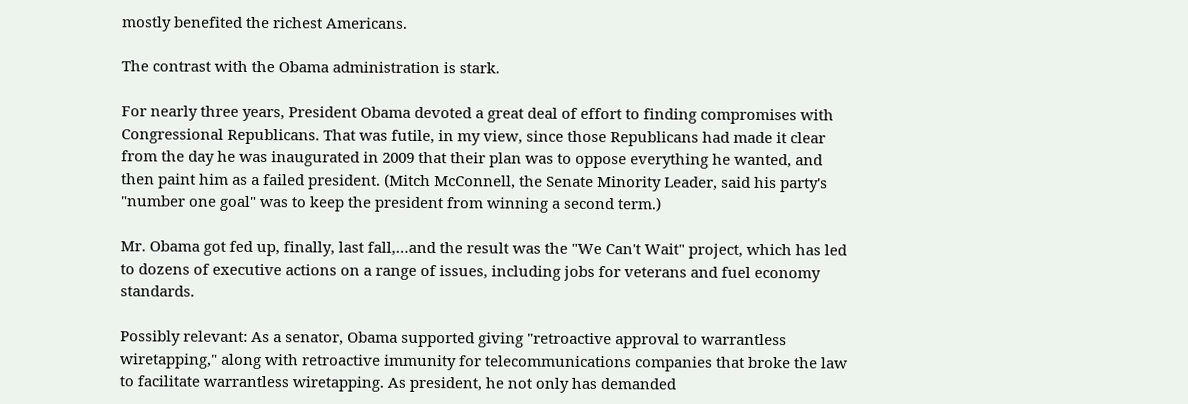mostly benefited the richest Americans.

The contrast with the Obama administration is stark.

For nearly three years, President Obama devoted a great deal of effort to finding compromises with Congressional Republicans. That was futile, in my view, since those Republicans had made it clear from the day he was inaugurated in 2009 that their plan was to oppose everything he wanted, and then paint him as a failed president. (Mitch McConnell, the Senate Minority Leader, said his party's "number one goal" was to keep the president from winning a second term.)

Mr. Obama got fed up, finally, last fall,…and the result was the "We Can't Wait" project, which has led to dozens of executive actions on a range of issues, including jobs for veterans and fuel economy standards.

Possibly relevant: As a senator, Obama supported giving "retroactive approval to warrantless wiretapping," along with retroactive immunity for telecommunications companies that broke the law to facilitate warrantless wiretapping. As president, he not only has demanded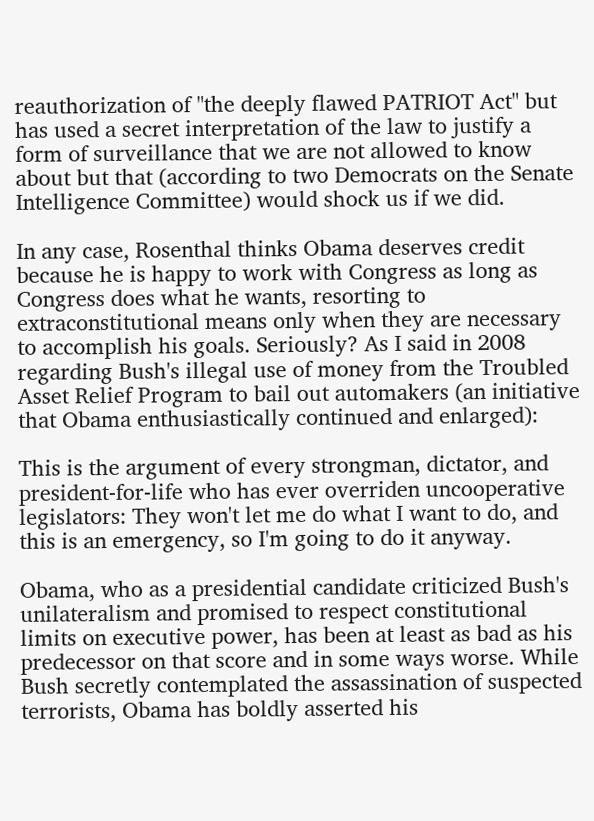reauthorization of "the deeply flawed PATRIOT Act" but has used a secret interpretation of the law to justify a form of surveillance that we are not allowed to know about but that (according to two Democrats on the Senate Intelligence Committee) would shock us if we did.

In any case, Rosenthal thinks Obama deserves credit because he is happy to work with Congress as long as Congress does what he wants, resorting to extraconstitutional means only when they are necessary to accomplish his goals. Seriously? As I said in 2008 regarding Bush's illegal use of money from the Troubled Asset Relief Program to bail out automakers (an initiative that Obama enthusiastically continued and enlarged):

This is the argument of every strongman, dictator, and president-for-life who has ever overriden uncooperative legislators: They won't let me do what I want to do, and this is an emergency, so I'm going to do it anyway.

Obama, who as a presidential candidate criticized Bush's unilateralism and promised to respect constitutional limits on executive power, has been at least as bad as his predecessor on that score and in some ways worse. While Bush secretly contemplated the assassination of suspected terrorists, Obama has boldly asserted his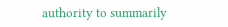authority to summarily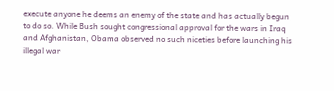execute anyone he deems an enemy of the state and has actually begun to do so. While Bush sought congressional approval for the wars in Iraq and Afghanistan, Obama observed no such niceties before launching his illegal war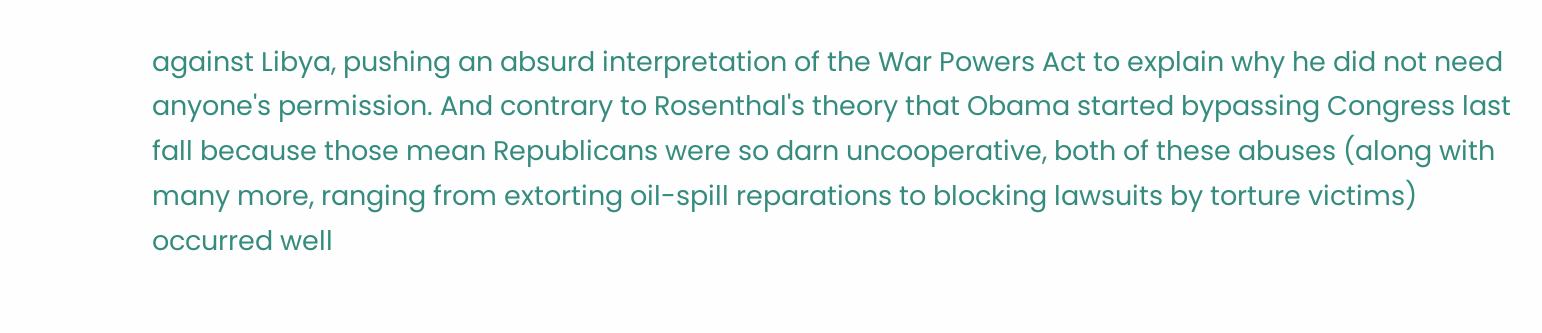against Libya, pushing an absurd interpretation of the War Powers Act to explain why he did not need anyone's permission. And contrary to Rosenthal's theory that Obama started bypassing Congress last fall because those mean Republicans were so darn uncooperative, both of these abuses (along with many more, ranging from extorting oil-spill reparations to blocking lawsuits by torture victims) occurred well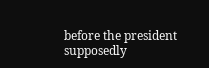before the president supposedly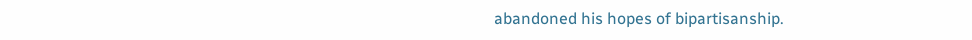abandoned his hopes of bipartisanship.